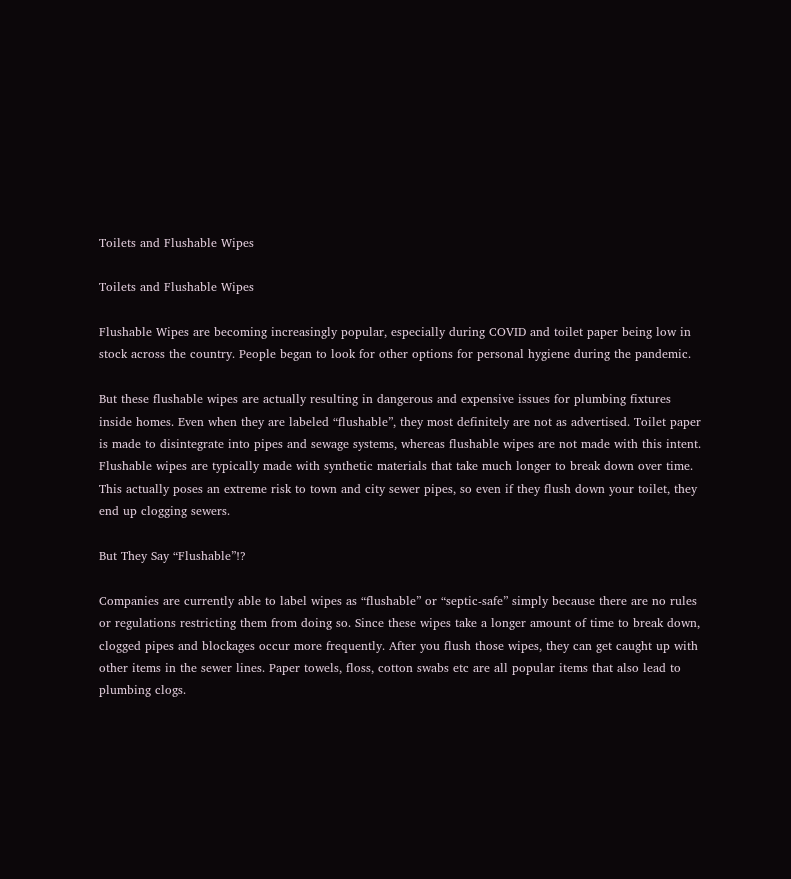Toilets and Flushable Wipes

Toilets and Flushable Wipes

Flushable Wipes are becoming increasingly popular, especially during COVID and toilet paper being low in stock across the country. People began to look for other options for personal hygiene during the pandemic.

But these flushable wipes are actually resulting in dangerous and expensive issues for plumbing fixtures inside homes. Even when they are labeled “flushable”, they most definitely are not as advertised. Toilet paper is made to disintegrate into pipes and sewage systems, whereas flushable wipes are not made with this intent. Flushable wipes are typically made with synthetic materials that take much longer to break down over time. This actually poses an extreme risk to town and city sewer pipes, so even if they flush down your toilet, they end up clogging sewers.

But They Say “Flushable”!?

Companies are currently able to label wipes as “flushable” or “septic-safe” simply because there are no rules or regulations restricting them from doing so. Since these wipes take a longer amount of time to break down, clogged pipes and blockages occur more frequently. After you flush those wipes, they can get caught up with other items in the sewer lines. Paper towels, floss, cotton swabs etc are all popular items that also lead to plumbing clogs.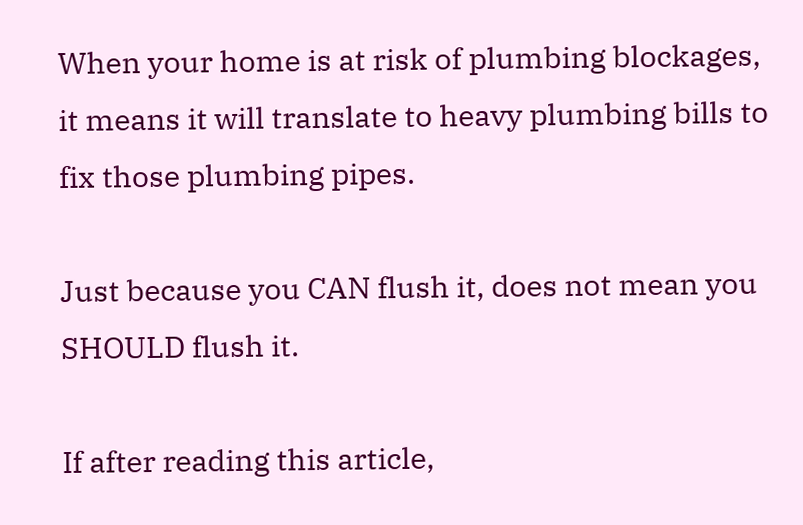When your home is at risk of plumbing blockages, it means it will translate to heavy plumbing bills to fix those plumbing pipes.

Just because you CAN flush it, does not mean you SHOULD flush it.

If after reading this article,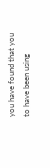you have found that you to have been using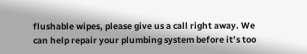flushable wipes, please give us a call right away. We can help repair your plumbing system before it’s too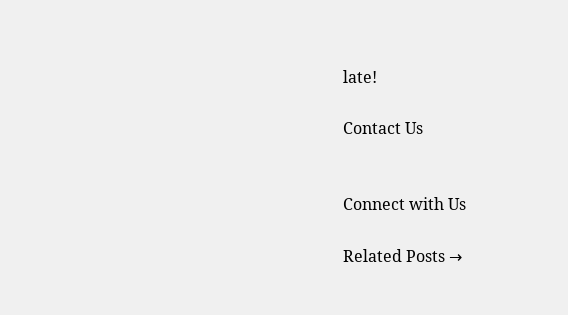late!

Contact Us


Connect with Us

Related Posts →